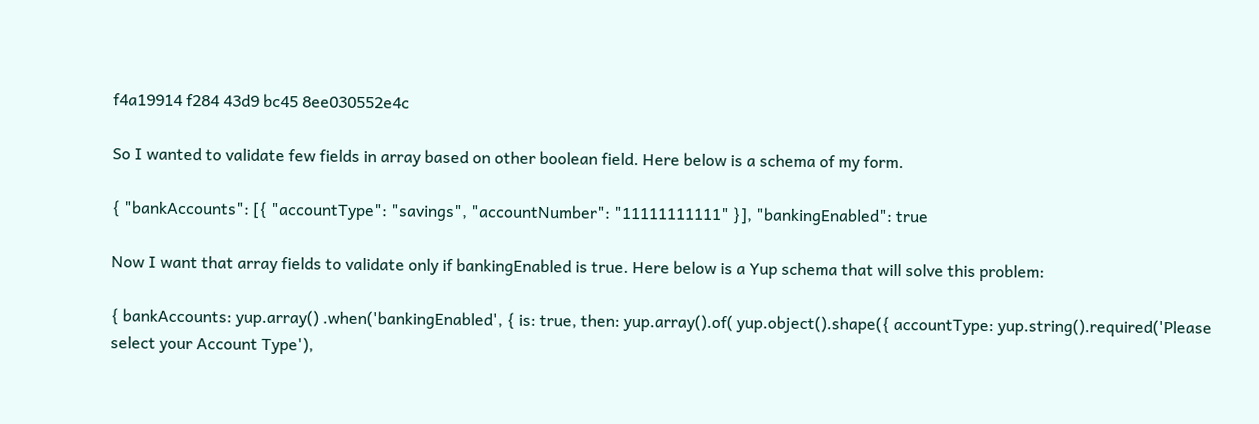f4a19914 f284 43d9 bc45 8ee030552e4c

So I wanted to validate few fields in array based on other boolean field. Here below is a schema of my form.

{ "bankAccounts": [{ "accountType": "savings", "accountNumber": "11111111111" }], "bankingEnabled": true

Now I want that array fields to validate only if bankingEnabled is true. Here below is a Yup schema that will solve this problem:

{ bankAccounts: yup.array() .when('bankingEnabled', { is: true, then: yup.array().of( yup.object().shape({ accountType: yup.string().required('Please select your Account Type'),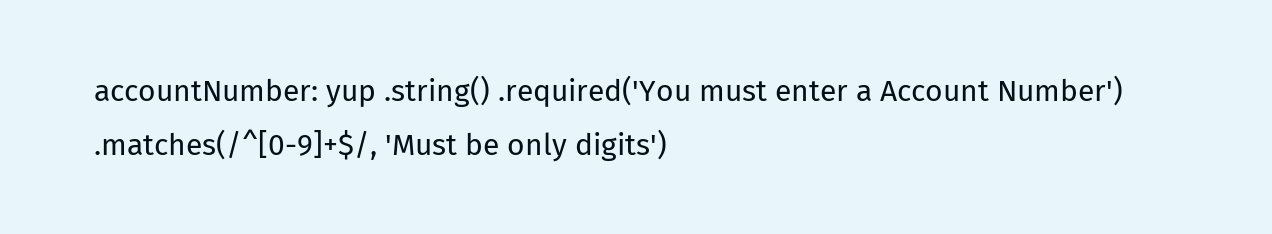accountNumber: yup .string() .required('You must enter a Account Number') .matches(/^[0-9]+$/, 'Must be only digits')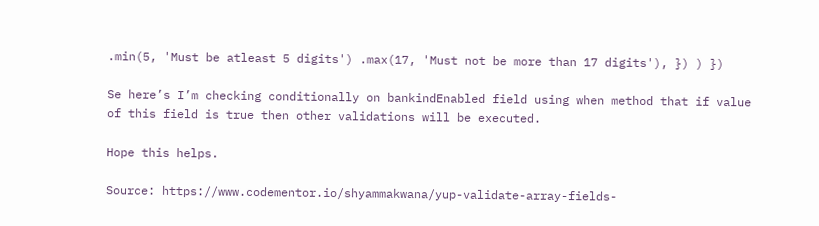.min(5, 'Must be atleast 5 digits') .max(17, 'Must not be more than 17 digits'), }) ) })

Se here’s I’m checking conditionally on bankindEnabled field using when method that if value of this field is true then other validations will be executed.

Hope this helps.

Source: https://www.codementor.io/shyammakwana/yup-validate-array-fields-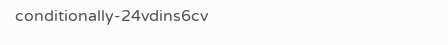conditionally-24vdins6cv